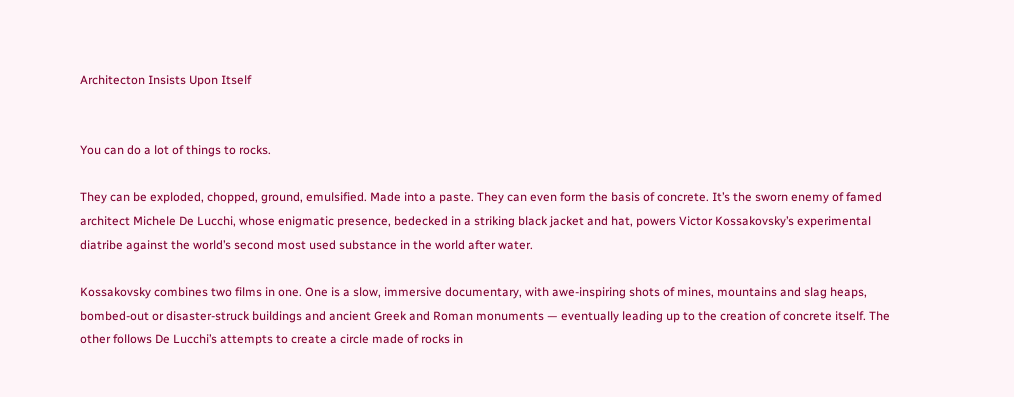Architecton Insists Upon Itself


You can do a lot of things to rocks.

They can be exploded, chopped, ground, emulsified. Made into a paste. They can even form the basis of concrete. It’s the sworn enemy of famed architect Michele De Lucchi, whose enigmatic presence, bedecked in a striking black jacket and hat, powers Victor Kossakovsky’s experimental diatribe against the world’s second most used substance in the world after water.

Kossakovsky combines two films in one. One is a slow, immersive documentary, with awe-inspiring shots of mines, mountains and slag heaps, bombed-out or disaster-struck buildings and ancient Greek and Roman monuments — eventually leading up to the creation of concrete itself. The other follows De Lucchi’s attempts to create a circle made of rocks in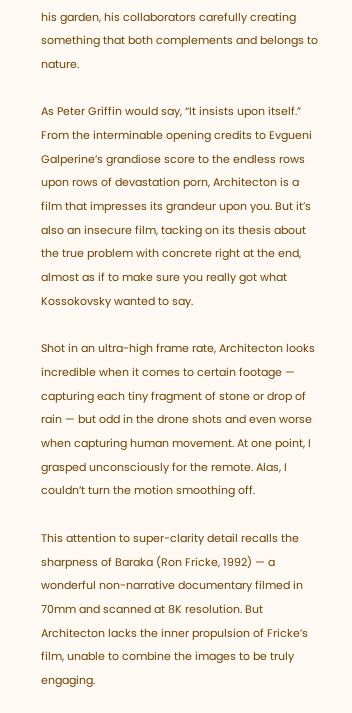his garden, his collaborators carefully creating something that both complements and belongs to nature.

As Peter Griffin would say, “It insists upon itself.” From the interminable opening credits to Evgueni Galperine’s grandiose score to the endless rows upon rows of devastation porn, Architecton is a film that impresses its grandeur upon you. But it’s also an insecure film, tacking on its thesis about the true problem with concrete right at the end, almost as if to make sure you really got what Kossokovsky wanted to say.

Shot in an ultra-high frame rate, Architecton looks incredible when it comes to certain footage — capturing each tiny fragment of stone or drop of rain — but odd in the drone shots and even worse when capturing human movement. At one point, I grasped unconsciously for the remote. Alas, I couldn’t turn the motion smoothing off.

This attention to super-clarity detail recalls the sharpness of Baraka (Ron Fricke, 1992) — a wonderful non-narrative documentary filmed in 70mm and scanned at 8K resolution. But Architecton lacks the inner propulsion of Fricke’s film, unable to combine the images to be truly engaging.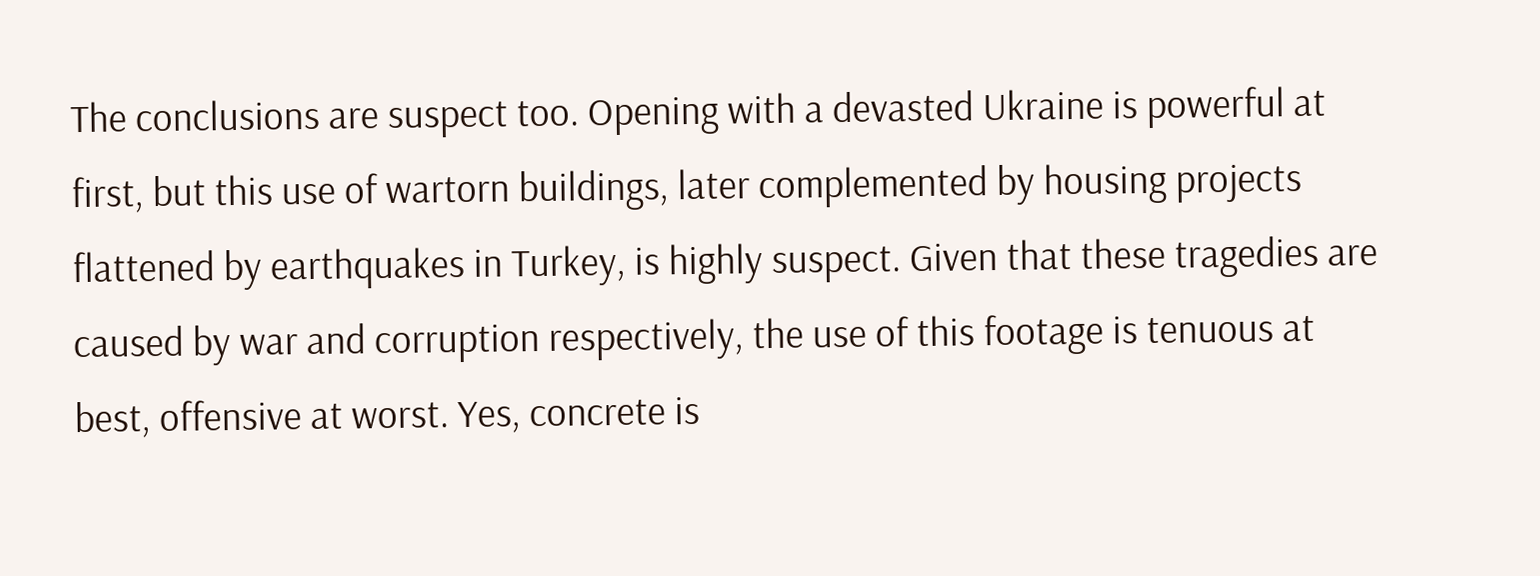The conclusions are suspect too. Opening with a devasted Ukraine is powerful at first, but this use of wartorn buildings, later complemented by housing projects flattened by earthquakes in Turkey, is highly suspect. Given that these tragedies are caused by war and corruption respectively, the use of this footage is tenuous at best, offensive at worst. Yes, concrete is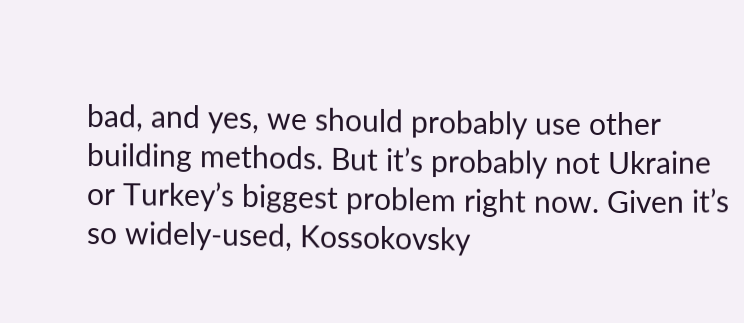bad, and yes, we should probably use other building methods. But it’s probably not Ukraine or Turkey’s biggest problem right now. Given it’s so widely-used, Kossokovsky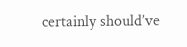certainly should’ve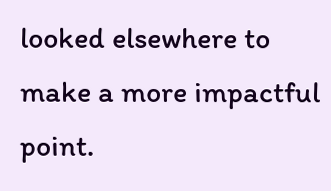looked elsewhere to make a more impactful point.